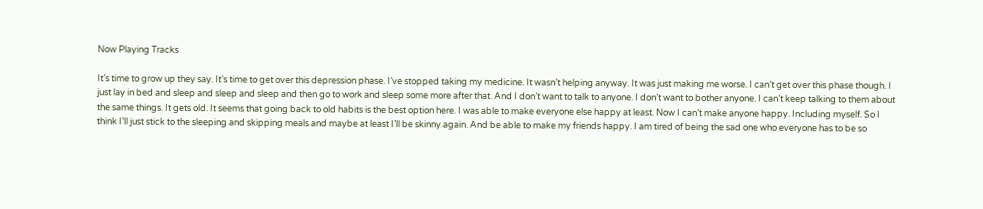Now Playing Tracks

It’s time to grow up they say. It’s time to get over this depression phase. I’ve stopped taking my medicine. It wasn’t helping anyway. It was just making me worse. I can’t get over this phase though. I just lay in bed and sleep and sleep and sleep and then go to work and sleep some more after that. And I don’t want to talk to anyone. I don’t want to bother anyone. I can’t keep talking to them about the same things. It gets old. It seems that going back to old habits is the best option here. I was able to make everyone else happy at least. Now I can’t make anyone happy. Including myself. So I think I’ll just stick to the sleeping and skipping meals and maybe at least I’ll be skinny again. And be able to make my friends happy. I am tired of being the sad one who everyone has to be so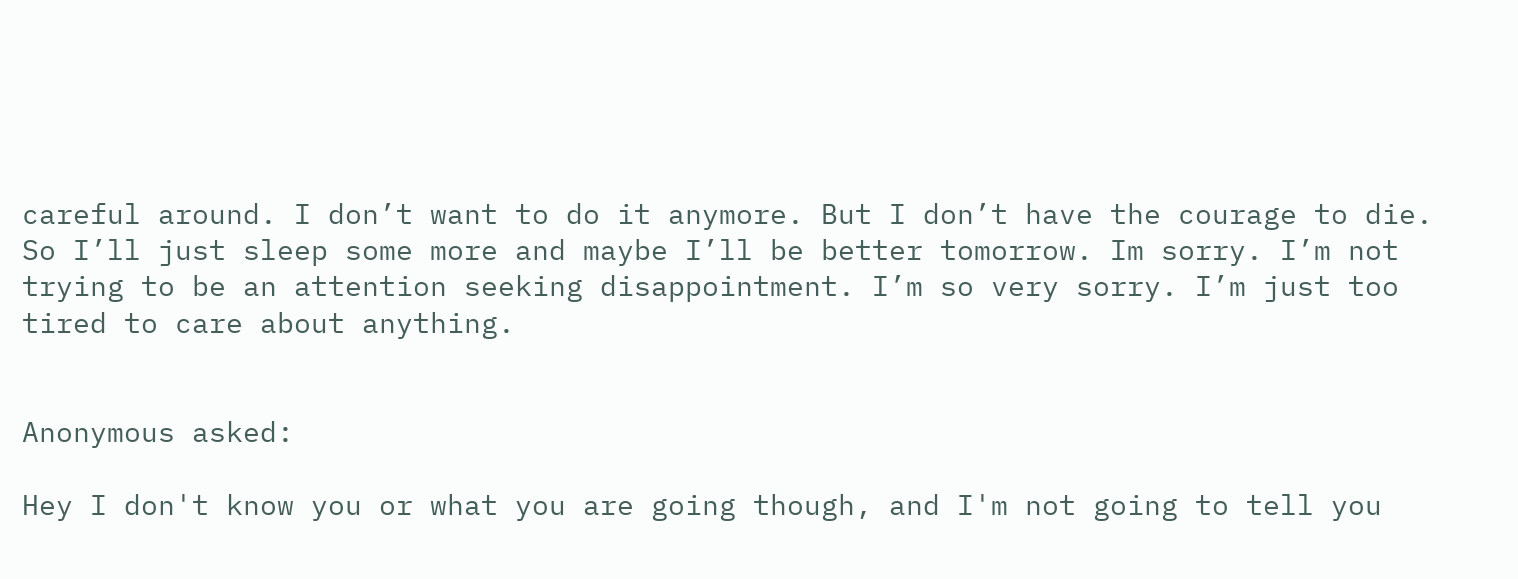careful around. I don’t want to do it anymore. But I don’t have the courage to die. So I’ll just sleep some more and maybe I’ll be better tomorrow. Im sorry. I’m not trying to be an attention seeking disappointment. I’m so very sorry. I’m just too tired to care about anything.


Anonymous asked:

Hey I don't know you or what you are going though, and I'm not going to tell you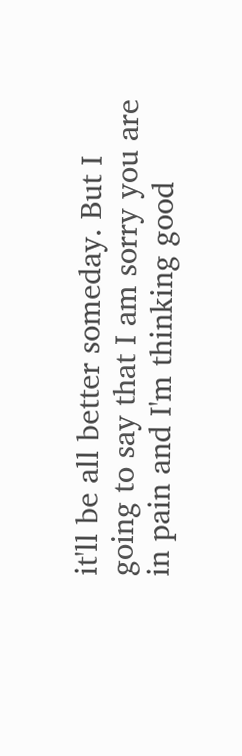it'll be all better someday. But I going to say that I am sorry you are in pain and I'm thinking good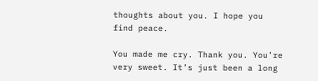thoughts about you. I hope you find peace.

You made me cry. Thank you. You’re very sweet. It’s just been a long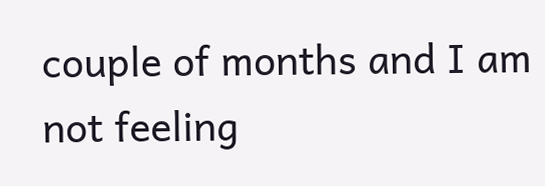couple of months and I am not feeling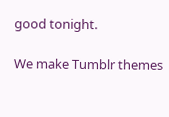good tonight.

We make Tumblr themes